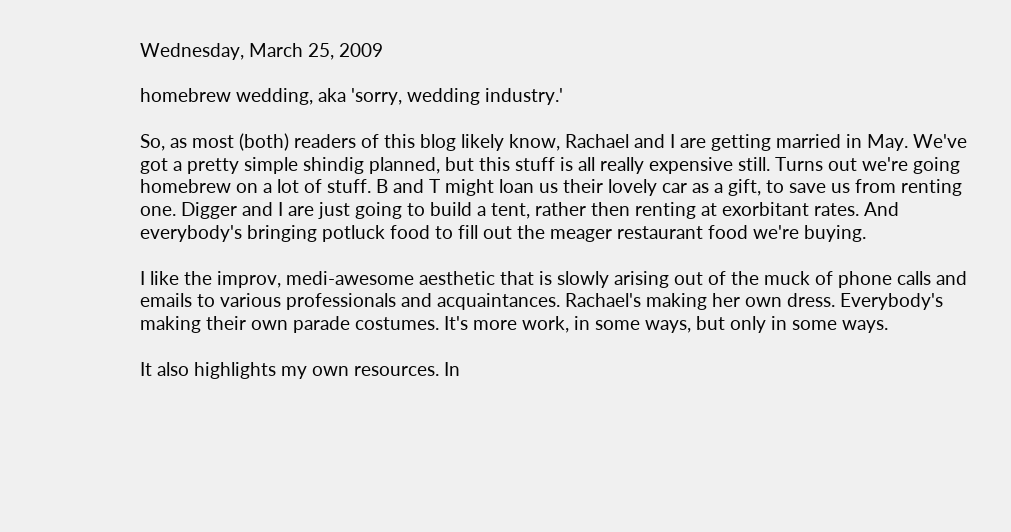Wednesday, March 25, 2009

homebrew wedding, aka 'sorry, wedding industry.'

So, as most (both) readers of this blog likely know, Rachael and I are getting married in May. We've got a pretty simple shindig planned, but this stuff is all really expensive still. Turns out we're going homebrew on a lot of stuff. B and T might loan us their lovely car as a gift, to save us from renting one. Digger and I are just going to build a tent, rather then renting at exorbitant rates. And everybody's bringing potluck food to fill out the meager restaurant food we're buying.

I like the improv, medi-awesome aesthetic that is slowly arising out of the muck of phone calls and emails to various professionals and acquaintances. Rachael's making her own dress. Everybody's making their own parade costumes. It's more work, in some ways, but only in some ways.

It also highlights my own resources. In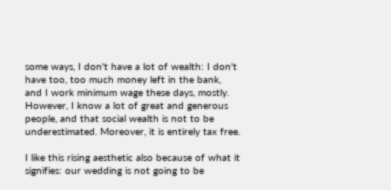some ways, I don't have a lot of wealth: I don't have too, too much money left in the bank, and I work minimum wage these days, mostly. However, I know a lot of great and generous people, and that social wealth is not to be underestimated. Moreover, it is entirely tax free.

I like this rising aesthetic also because of what it signifies: our wedding is not going to be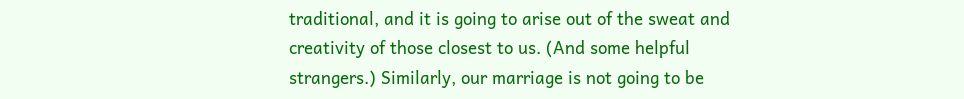traditional, and it is going to arise out of the sweat and creativity of those closest to us. (And some helpful strangers.) Similarly, our marriage is not going to be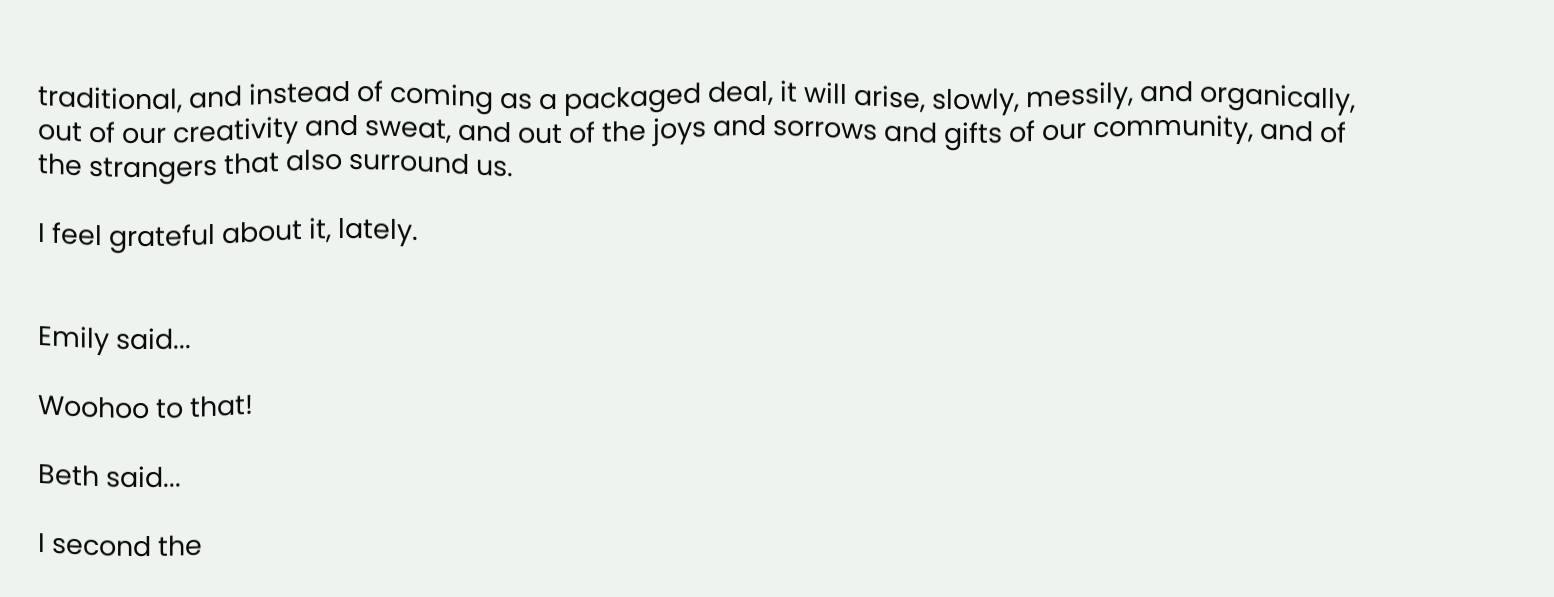traditional, and instead of coming as a packaged deal, it will arise, slowly, messily, and organically, out of our creativity and sweat, and out of the joys and sorrows and gifts of our community, and of the strangers that also surround us.

I feel grateful about it, lately.


Emily said...

Woohoo to that!

Beth said...

I second the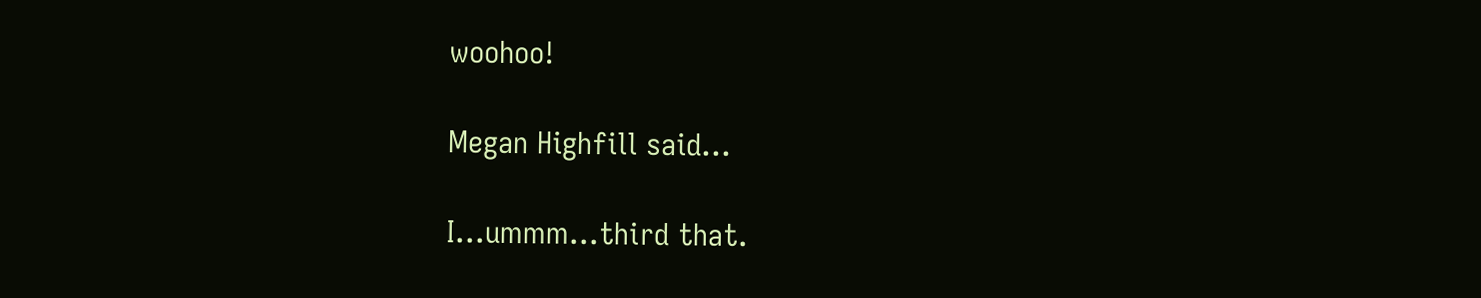woohoo!

Megan Highfill said...

I...ummm...third that.